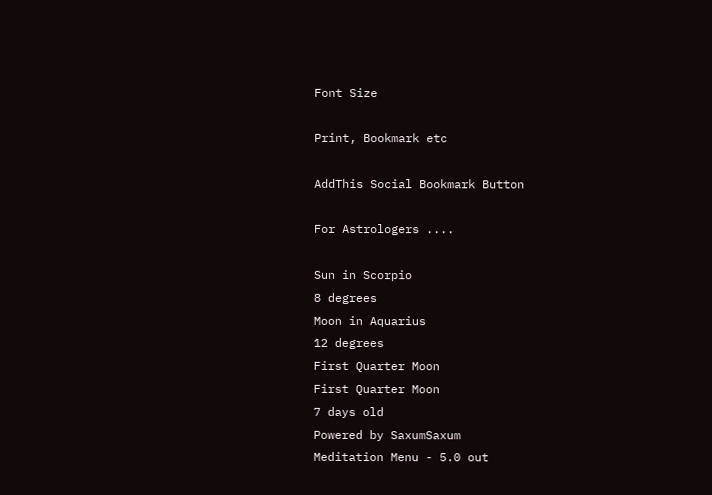Font Size

Print, Bookmark etc

AddThis Social Bookmark Button

For Astrologers ....

Sun in Scorpio
8 degrees
Moon in Aquarius
12 degrees
First Quarter Moon
First Quarter Moon
7 days old
Powered by SaxumSaxum
Meditation Menu - 5.0 out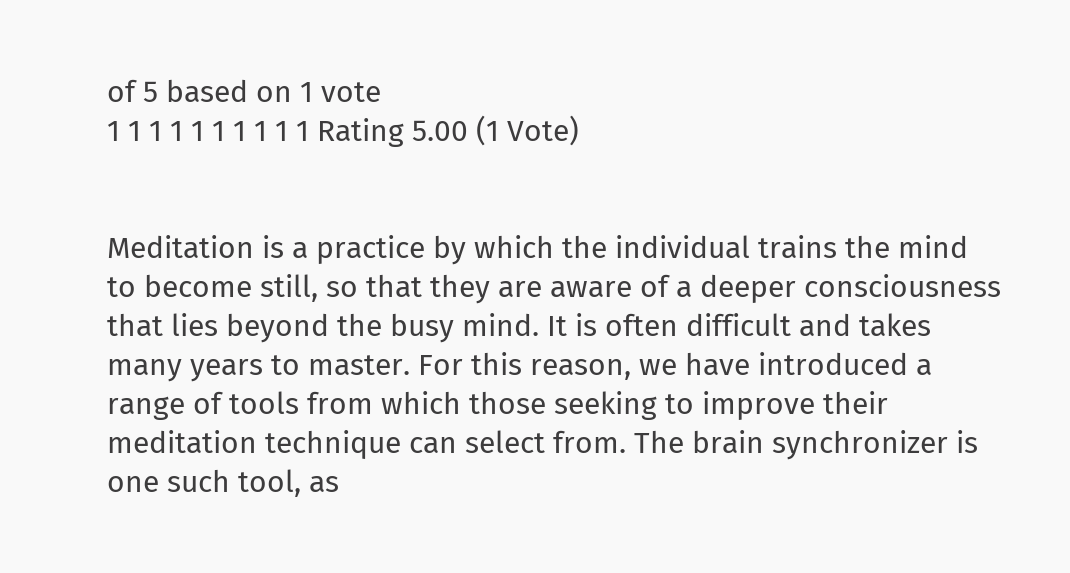of 5 based on 1 vote
1 1 1 1 1 1 1 1 1 1 Rating 5.00 (1 Vote)


Meditation is a practice by which the individual trains the mind to become still, so that they are aware of a deeper consciousness that lies beyond the busy mind. It is often difficult and takes many years to master. For this reason, we have introduced a range of tools from which those seeking to improve their meditation technique can select from. The brain synchronizer is one such tool, as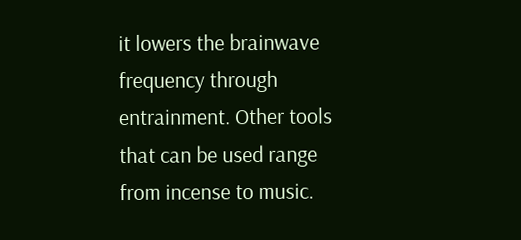it lowers the brainwave frequency through entrainment. Other tools that can be used range from incense to music.